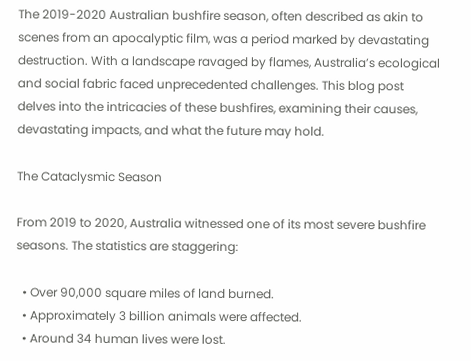The 2019-2020 Australian bushfire season, often described as akin to scenes from an apocalyptic film, was a period marked by devastating destruction. With a landscape ravaged by flames, Australia’s ecological and social fabric faced unprecedented challenges. This blog post delves into the intricacies of these bushfires, examining their causes, devastating impacts, and what the future may hold.

The Cataclysmic Season

From 2019 to 2020, Australia witnessed one of its most severe bushfire seasons. The statistics are staggering:

  • Over 90,000 square miles of land burned.
  • Approximately 3 billion animals were affected.
  • Around 34 human lives were lost.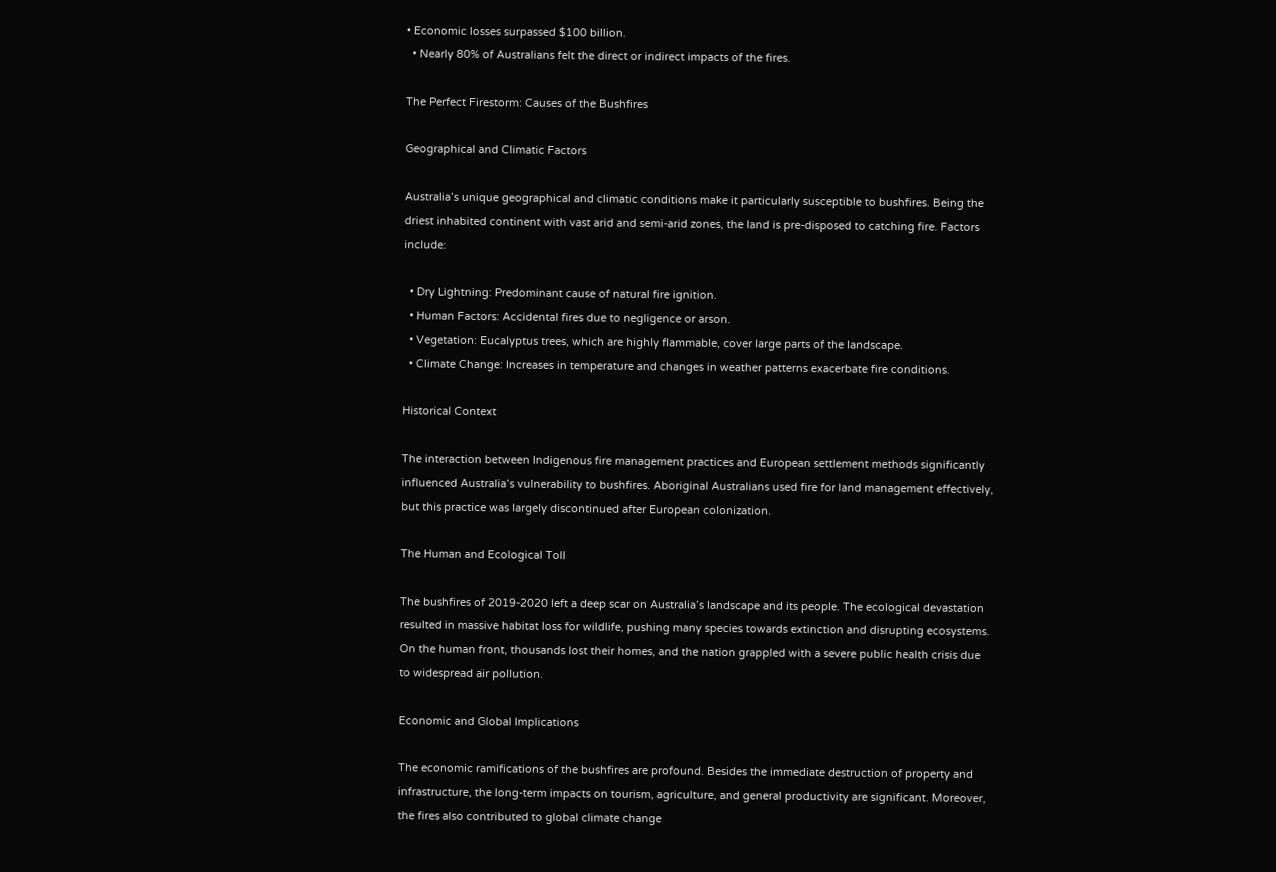• Economic losses surpassed $100 billion.
  • Nearly 80% of Australians felt the direct or indirect impacts of the fires.

The Perfect Firestorm: Causes of the Bushfires

Geographical and Climatic Factors

Australia’s unique geographical and climatic conditions make it particularly susceptible to bushfires. Being the driest inhabited continent with vast arid and semi-arid zones, the land is pre-disposed to catching fire. Factors include:

  • Dry Lightning: Predominant cause of natural fire ignition.
  • Human Factors: Accidental fires due to negligence or arson.
  • Vegetation: Eucalyptus trees, which are highly flammable, cover large parts of the landscape.
  • Climate Change: Increases in temperature and changes in weather patterns exacerbate fire conditions.

Historical Context

The interaction between Indigenous fire management practices and European settlement methods significantly influenced Australia’s vulnerability to bushfires. Aboriginal Australians used fire for land management effectively, but this practice was largely discontinued after European colonization.

The Human and Ecological Toll

The bushfires of 2019-2020 left a deep scar on Australia’s landscape and its people. The ecological devastation resulted in massive habitat loss for wildlife, pushing many species towards extinction and disrupting ecosystems. On the human front, thousands lost their homes, and the nation grappled with a severe public health crisis due to widespread air pollution.

Economic and Global Implications

The economic ramifications of the bushfires are profound. Besides the immediate destruction of property and infrastructure, the long-term impacts on tourism, agriculture, and general productivity are significant. Moreover, the fires also contributed to global climate change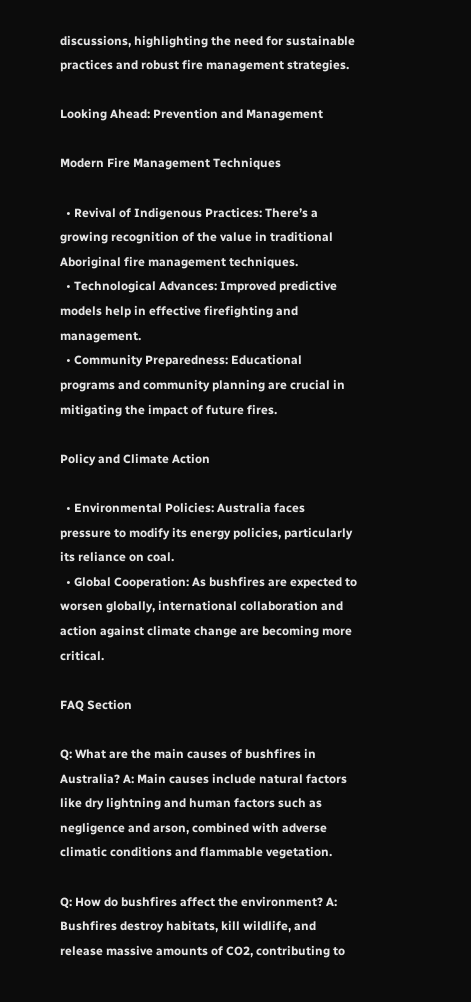discussions, highlighting the need for sustainable practices and robust fire management strategies.

Looking Ahead: Prevention and Management

Modern Fire Management Techniques

  • Revival of Indigenous Practices: There’s a growing recognition of the value in traditional Aboriginal fire management techniques.
  • Technological Advances: Improved predictive models help in effective firefighting and management.
  • Community Preparedness: Educational programs and community planning are crucial in mitigating the impact of future fires.

Policy and Climate Action

  • Environmental Policies: Australia faces pressure to modify its energy policies, particularly its reliance on coal.
  • Global Cooperation: As bushfires are expected to worsen globally, international collaboration and action against climate change are becoming more critical.

FAQ Section

Q: What are the main causes of bushfires in Australia? A: Main causes include natural factors like dry lightning and human factors such as negligence and arson, combined with adverse climatic conditions and flammable vegetation.

Q: How do bushfires affect the environment? A: Bushfires destroy habitats, kill wildlife, and release massive amounts of CO2, contributing to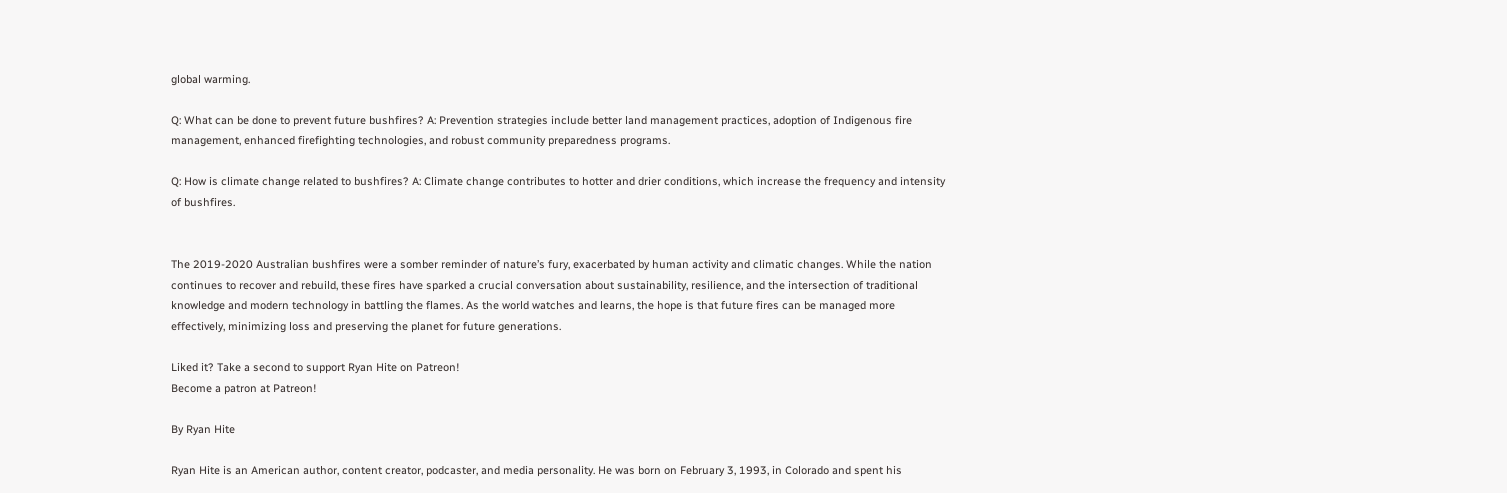global warming.

Q: What can be done to prevent future bushfires? A: Prevention strategies include better land management practices, adoption of Indigenous fire management, enhanced firefighting technologies, and robust community preparedness programs.

Q: How is climate change related to bushfires? A: Climate change contributes to hotter and drier conditions, which increase the frequency and intensity of bushfires.


The 2019-2020 Australian bushfires were a somber reminder of nature’s fury, exacerbated by human activity and climatic changes. While the nation continues to recover and rebuild, these fires have sparked a crucial conversation about sustainability, resilience, and the intersection of traditional knowledge and modern technology in battling the flames. As the world watches and learns, the hope is that future fires can be managed more effectively, minimizing loss and preserving the planet for future generations.

Liked it? Take a second to support Ryan Hite on Patreon!
Become a patron at Patreon!

By Ryan Hite

Ryan Hite is an American author, content creator, podcaster, and media personality. He was born on February 3, 1993, in Colorado and spent his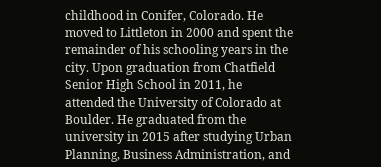childhood in Conifer, Colorado. He moved to Littleton in 2000 and spent the remainder of his schooling years in the city. Upon graduation from Chatfield Senior High School in 2011, he attended the University of Colorado at Boulder. He graduated from the university in 2015 after studying Urban Planning, Business Administration, and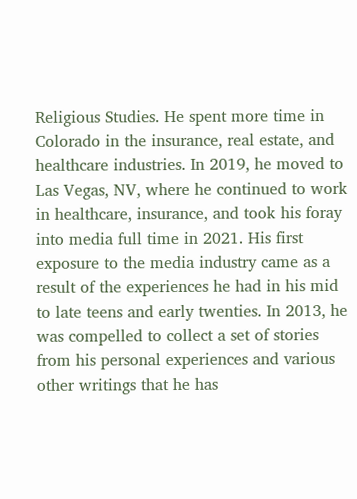Religious Studies. He spent more time in Colorado in the insurance, real estate, and healthcare industries. In 2019, he moved to Las Vegas, NV, where he continued to work in healthcare, insurance, and took his foray into media full time in 2021. His first exposure to the media industry came as a result of the experiences he had in his mid to late teens and early twenties. In 2013, he was compelled to collect a set of stories from his personal experiences and various other writings that he has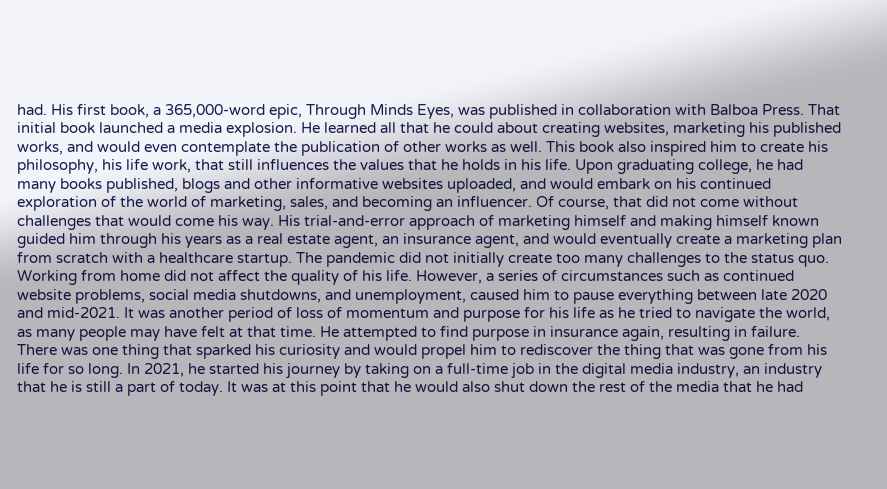had. His first book, a 365,000-word epic, Through Minds Eyes, was published in collaboration with Balboa Press. That initial book launched a media explosion. He learned all that he could about creating websites, marketing his published works, and would even contemplate the publication of other works as well. This book also inspired him to create his philosophy, his life work, that still influences the values that he holds in his life. Upon graduating college, he had many books published, blogs and other informative websites uploaded, and would embark on his continued exploration of the world of marketing, sales, and becoming an influencer. Of course, that did not come without challenges that would come his way. His trial-and-error approach of marketing himself and making himself known guided him through his years as a real estate agent, an insurance agent, and would eventually create a marketing plan from scratch with a healthcare startup. The pandemic did not initially create too many challenges to the status quo. Working from home did not affect the quality of his life. However, a series of circumstances such as continued website problems, social media shutdowns, and unemployment, caused him to pause everything between late 2020 and mid-2021. It was another period of loss of momentum and purpose for his life as he tried to navigate the world, as many people may have felt at that time. He attempted to find purpose in insurance again, resulting in failure. There was one thing that sparked his curiosity and would propel him to rediscover the thing that was gone from his life for so long. In 2021, he started his journey by taking on a full-time job in the digital media industry, an industry that he is still a part of today. It was at this point that he would also shut down the rest of the media that he had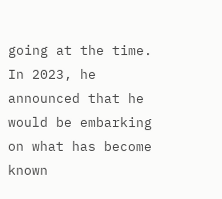going at the time. In 2023, he announced that he would be embarking on what has become known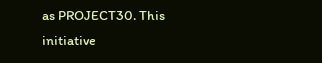as PROJECT30. This initiative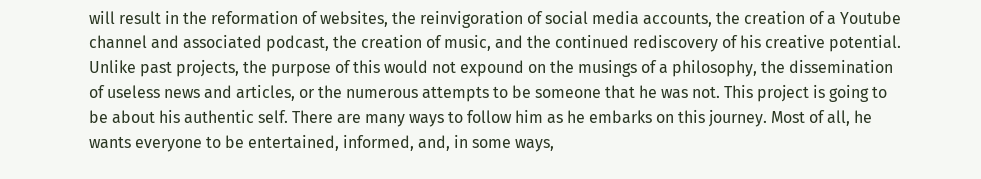will result in the reformation of websites, the reinvigoration of social media accounts, the creation of a Youtube channel and associated podcast, the creation of music, and the continued rediscovery of his creative potential. Unlike past projects, the purpose of this would not expound on the musings of a philosophy, the dissemination of useless news and articles, or the numerous attempts to be someone that he was not. This project is going to be about his authentic self. There are many ways to follow him as he embarks on this journey. Most of all, he wants everyone to be entertained, informed, and, in some ways,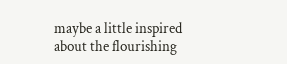maybe a little inspired about the flourishing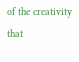of the creativity that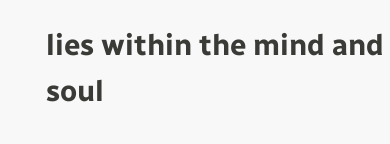lies within the mind and soul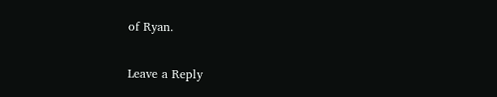of Ryan.

Leave a Reply